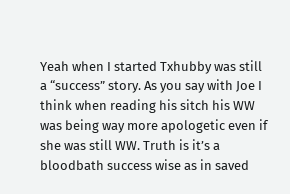Yeah when I started Txhubby was still a “success” story. As you say with Joe I think when reading his sitch his WW was being way more apologetic even if she was still WW. Truth is it’s a bloodbath success wise as in saved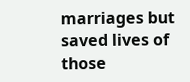marriages but saved lives of those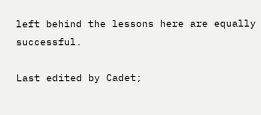left behind the lessons here are equally successful.

Last edited by Cadet;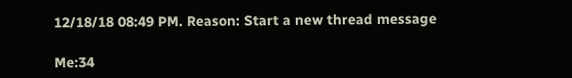12/18/18 08:49 PM. Reason: Start a new thread message

Me:34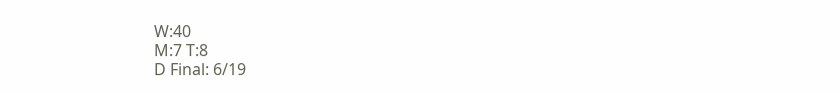W:40
M:7 T:8
D Final: 6/19